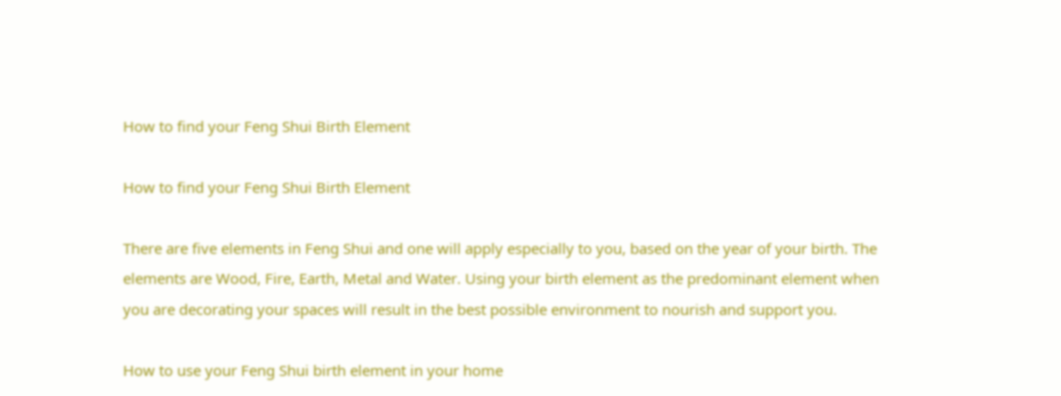How to find your Feng Shui Birth Element

How to find your Feng Shui Birth Element

There are five elements in Feng Shui and one will apply especially to you, based on the year of your birth. The elements are Wood, Fire, Earth, Metal and Water. Using your birth element as the predominant element when you are decorating your spaces will result in the best possible environment to nourish and support you.

How to use your Feng Shui birth element in your home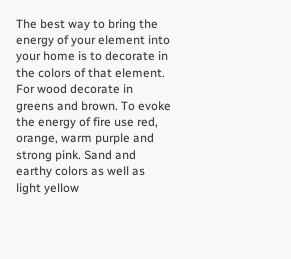The best way to bring the energy of your element into your home is to decorate in the colors of that element. For wood decorate in greens and brown. To evoke the energy of fire use red, orange, warm purple and strong pink. Sand and earthy colors as well as light yellow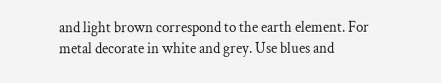and light brown correspond to the earth element. For metal decorate in white and grey. Use blues and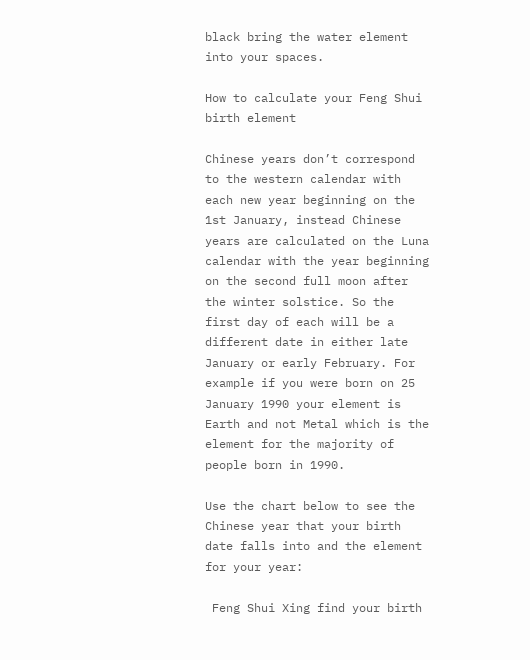black bring the water element into your spaces.

How to calculate your Feng Shui birth element

Chinese years don’t correspond to the western calendar with each new year beginning on the 1st January, instead Chinese years are calculated on the Luna calendar with the year beginning on the second full moon after the winter solstice. So the first day of each will be a different date in either late January or early February. For example if you were born on 25 January 1990 your element is Earth and not Metal which is the element for the majority of people born in 1990.

Use the chart below to see the Chinese year that your birth date falls into and the element for your year:

 Feng Shui Xing find your birth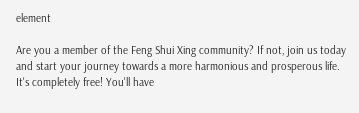element

Are you a member of the Feng Shui Xing community? If not, join us today and start your journey towards a more harmonious and prosperous life. It's completely free! You'll have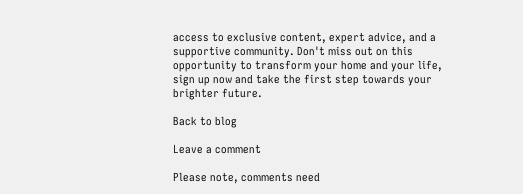access to exclusive content, expert advice, and a supportive community. Don't miss out on this opportunity to transform your home and your life,  sign up now and take the first step towards your brighter future.

Back to blog

Leave a comment

Please note, comments need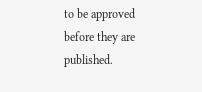to be approved before they are published.